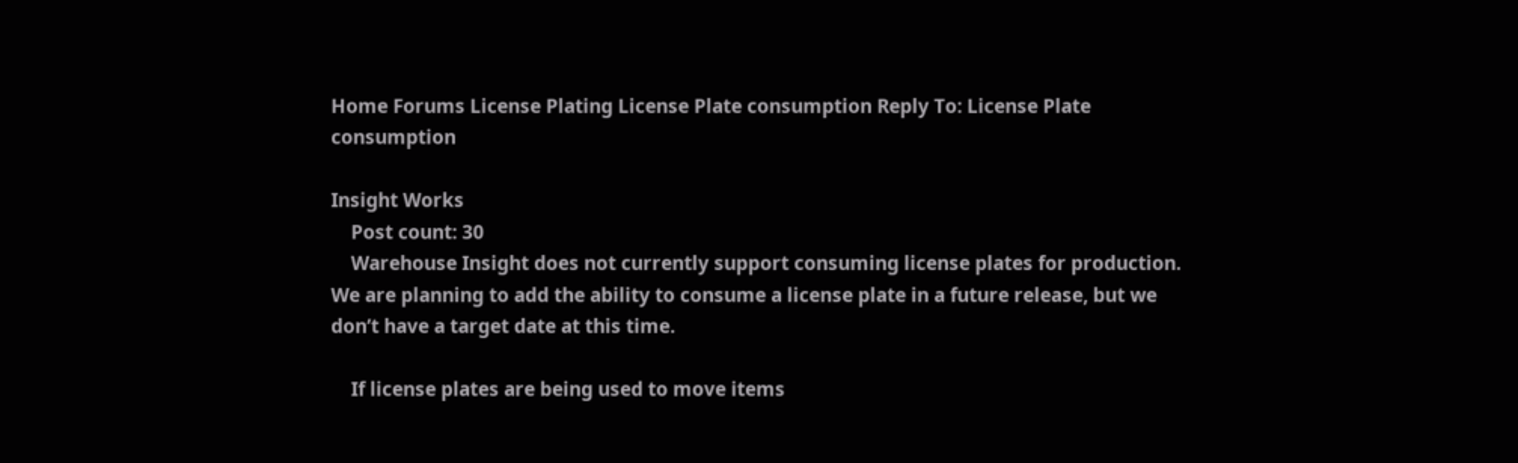Home Forums License Plating License Plate consumption Reply To: License Plate consumption

Insight Works
    Post count: 30
    Warehouse Insight does not currently support consuming license plates for production. We are planning to add the ability to consume a license plate in a future release, but we don’t have a target date at this time.

    If license plates are being used to move items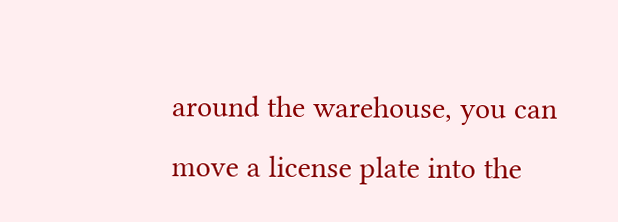around the warehouse, you can move a license plate into the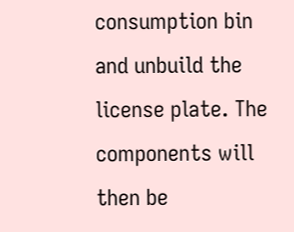consumption bin and unbuild the license plate. The components will then be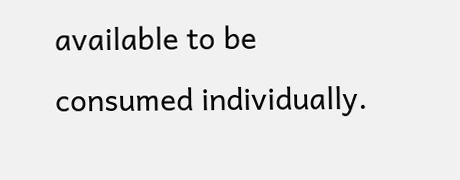available to be consumed individually.